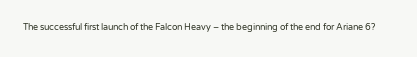The successful first launch of the Falcon Heavy – the beginning of the end for Ariane 6?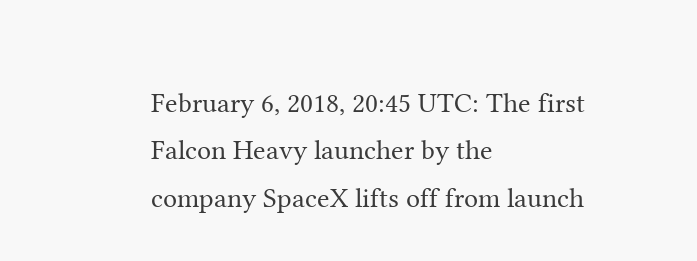February 6, 2018, 20:45 UTC: The first Falcon Heavy launcher by the company SpaceX lifts off from launch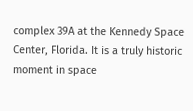complex 39A at the Kennedy Space Center, Florida. It is a truly historic moment in space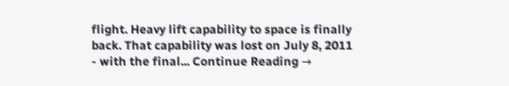flight. Heavy lift capability to space is finally back. That capability was lost on July 8, 2011 - with the final... Continue Reading →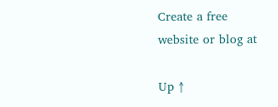Create a free website or blog at

Up ↑